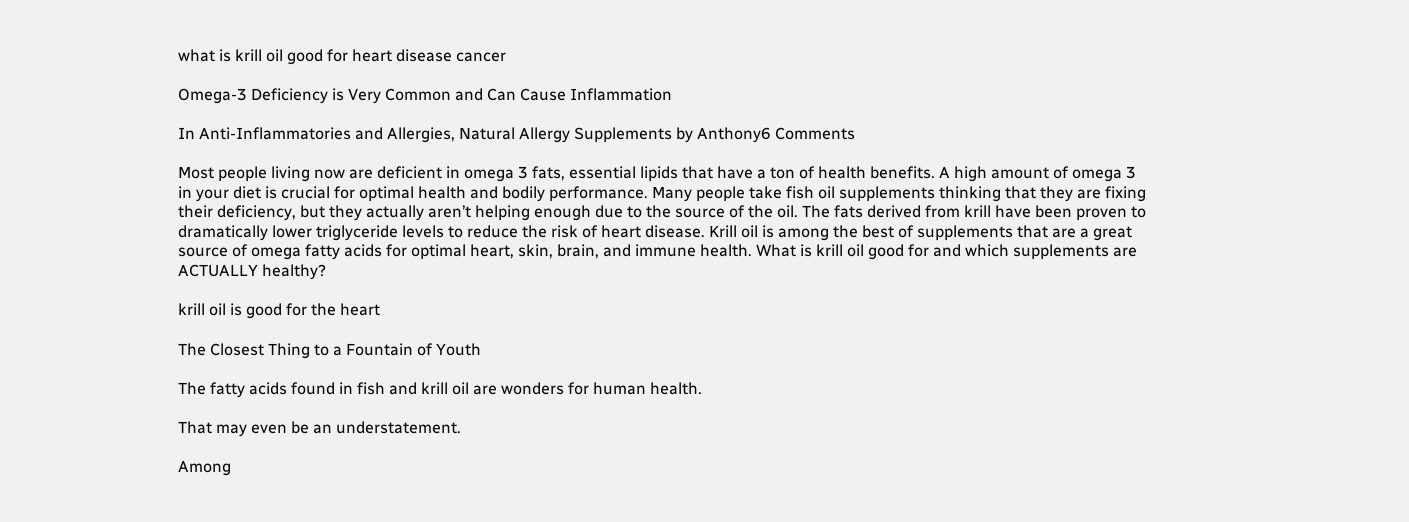what is krill oil good for heart disease cancer

Omega-3 Deficiency is Very Common and Can Cause Inflammation

In Anti-Inflammatories and Allergies, Natural Allergy Supplements by Anthony6 Comments

Most people living now are deficient in omega 3 fats, essential lipids that have a ton of health benefits. A high amount of omega 3 in your diet is crucial for optimal health and bodily performance. Many people take fish oil supplements thinking that they are fixing their deficiency, but they actually aren’t helping enough due to the source of the oil. The fats derived from krill have been proven to dramatically lower triglyceride levels to reduce the risk of heart disease. Krill oil is among the best of supplements that are a great source of omega fatty acids for optimal heart, skin, brain, and immune health. What is krill oil good for and which supplements are ACTUALLY healthy?

krill oil is good for the heart

The Closest Thing to a Fountain of Youth

The fatty acids found in fish and krill oil are wonders for human health.

That may even be an understatement.

Among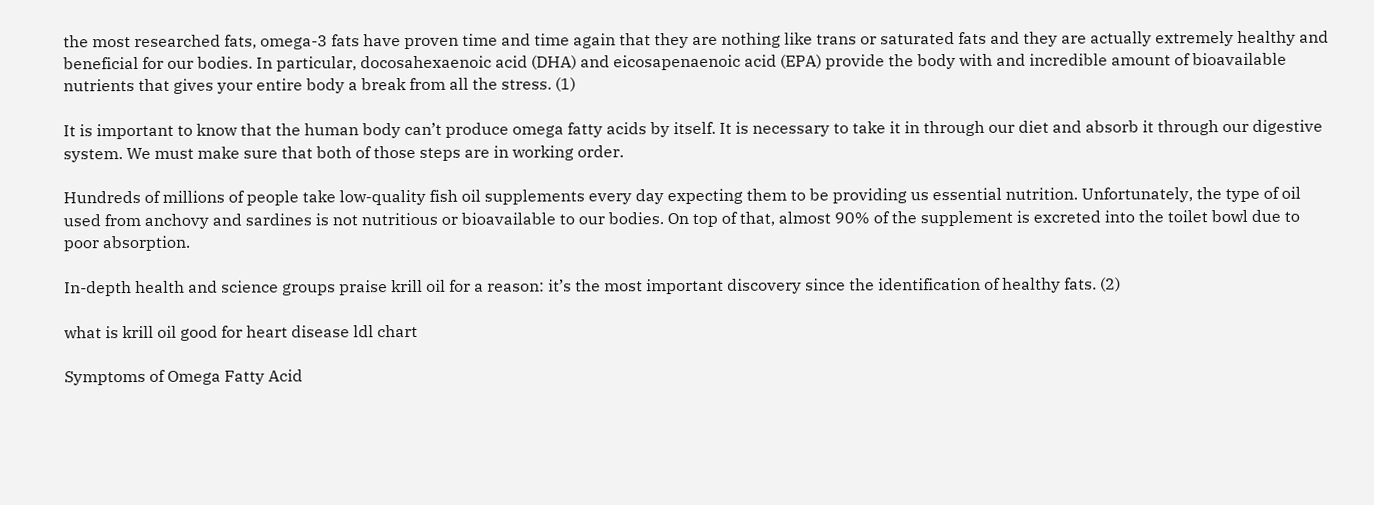the most researched fats, omega-3 fats have proven time and time again that they are nothing like trans or saturated fats and they are actually extremely healthy and beneficial for our bodies. In particular, docosahexaenoic acid (DHA) and eicosapenaenoic acid (EPA) provide the body with and incredible amount of bioavailable nutrients that gives your entire body a break from all the stress. (1)

It is important to know that the human body can’t produce omega fatty acids by itself. It is necessary to take it in through our diet and absorb it through our digestive system. We must make sure that both of those steps are in working order.

Hundreds of millions of people take low-quality fish oil supplements every day expecting them to be providing us essential nutrition. Unfortunately, the type of oil used from anchovy and sardines is not nutritious or bioavailable to our bodies. On top of that, almost 90% of the supplement is excreted into the toilet bowl due to poor absorption.

In-depth health and science groups praise krill oil for a reason: it’s the most important discovery since the identification of healthy fats. (2)

what is krill oil good for heart disease ldl chart

Symptoms of Omega Fatty Acid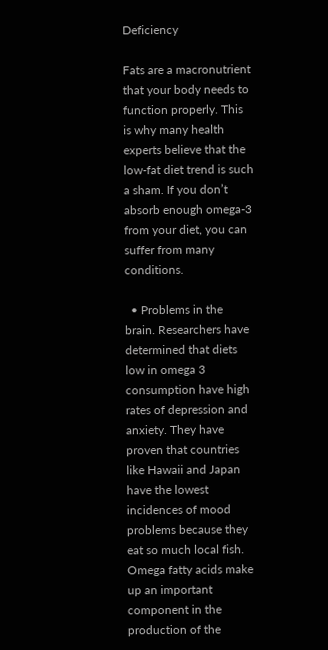Deficiency

Fats are a macronutrient that your body needs to function properly. This is why many health experts believe that the low-fat diet trend is such a sham. If you don’t absorb enough omega-3 from your diet, you can suffer from many conditions.

  • Problems in the brain. Researchers have determined that diets low in omega 3 consumption have high rates of depression and anxiety. They have proven that countries like Hawaii and Japan have the lowest incidences of mood problems because they eat so much local fish. Omega fatty acids make up an important component in the production of the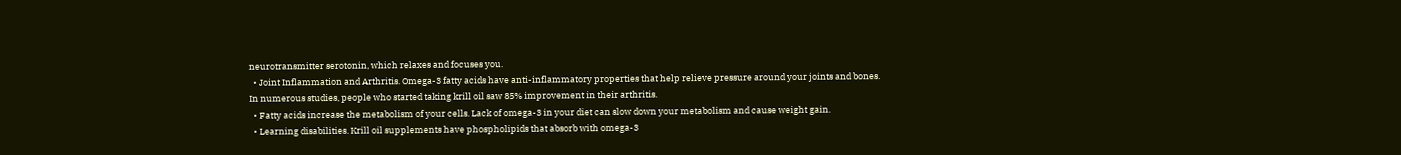neurotransmitter serotonin, which relaxes and focuses you.
  • Joint Inflammation and Arthritis. Omega-3 fatty acids have anti-inflammatory properties that help relieve pressure around your joints and bones. In numerous studies, people who started taking krill oil saw 85% improvement in their arthritis.
  • Fatty acids increase the metabolism of your cells. Lack of omega-3 in your diet can slow down your metabolism and cause weight gain.
  • Learning disabilities. Krill oil supplements have phospholipids that absorb with omega-3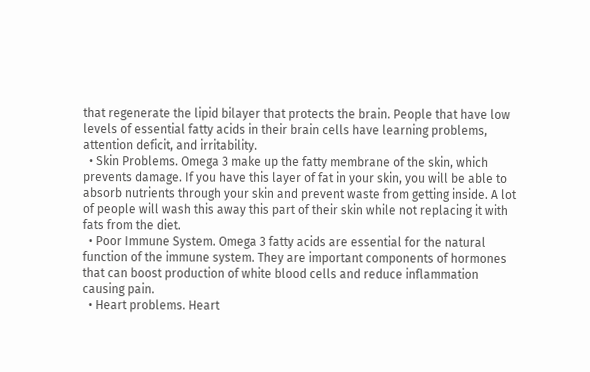that regenerate the lipid bilayer that protects the brain. People that have low levels of essential fatty acids in their brain cells have learning problems, attention deficit, and irritability.
  • Skin Problems. Omega 3 make up the fatty membrane of the skin, which prevents damage. If you have this layer of fat in your skin, you will be able to absorb nutrients through your skin and prevent waste from getting inside. A lot of people will wash this away this part of their skin while not replacing it with fats from the diet.
  • Poor Immune System. Omega 3 fatty acids are essential for the natural function of the immune system. They are important components of hormones that can boost production of white blood cells and reduce inflammation causing pain.
  • Heart problems. Heart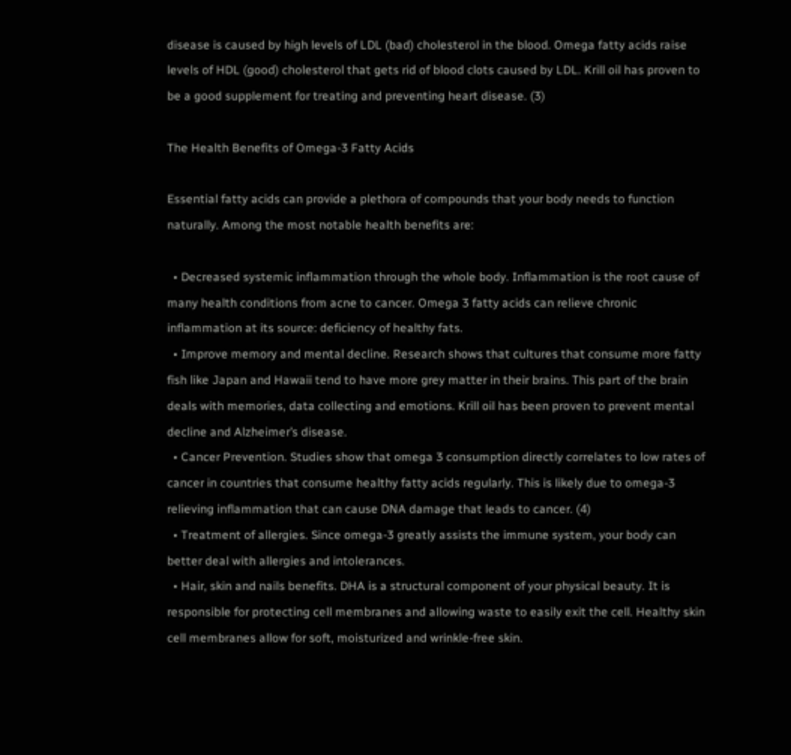disease is caused by high levels of LDL (bad) cholesterol in the blood. Omega fatty acids raise levels of HDL (good) cholesterol that gets rid of blood clots caused by LDL. Krill oil has proven to be a good supplement for treating and preventing heart disease. (3)

The Health Benefits of Omega-3 Fatty Acids

Essential fatty acids can provide a plethora of compounds that your body needs to function naturally. Among the most notable health benefits are:

  • Decreased systemic inflammation through the whole body. Inflammation is the root cause of many health conditions from acne to cancer. Omega 3 fatty acids can relieve chronic inflammation at its source: deficiency of healthy fats.
  • Improve memory and mental decline. Research shows that cultures that consume more fatty fish like Japan and Hawaii tend to have more grey matter in their brains. This part of the brain deals with memories, data collecting and emotions. Krill oil has been proven to prevent mental decline and Alzheimer’s disease.
  • Cancer Prevention. Studies show that omega 3 consumption directly correlates to low rates of cancer in countries that consume healthy fatty acids regularly. This is likely due to omega-3 relieving inflammation that can cause DNA damage that leads to cancer. (4)
  • Treatment of allergies. Since omega-3 greatly assists the immune system, your body can better deal with allergies and intolerances.
  • Hair, skin and nails benefits. DHA is a structural component of your physical beauty. It is responsible for protecting cell membranes and allowing waste to easily exit the cell. Healthy skin cell membranes allow for soft, moisturized and wrinkle-free skin.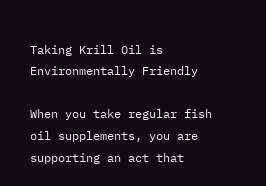Taking Krill Oil is Environmentally Friendly

When you take regular fish oil supplements, you are supporting an act that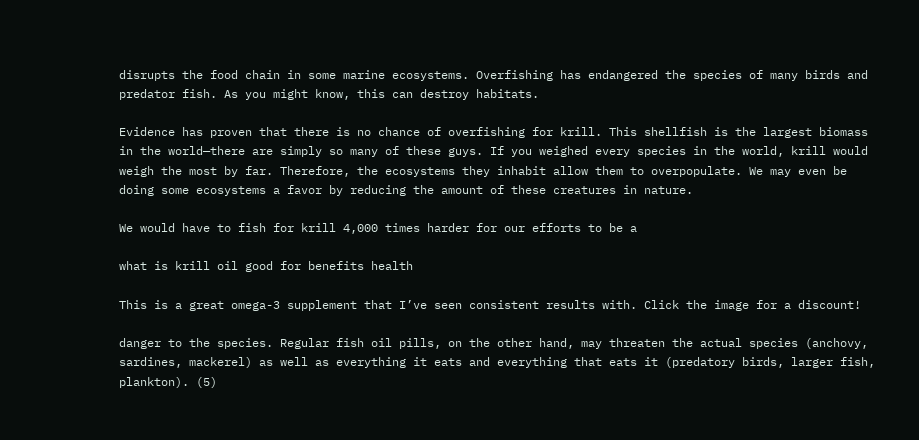disrupts the food chain in some marine ecosystems. Overfishing has endangered the species of many birds and predator fish. As you might know, this can destroy habitats.

Evidence has proven that there is no chance of overfishing for krill. This shellfish is the largest biomass in the world—there are simply so many of these guys. If you weighed every species in the world, krill would weigh the most by far. Therefore, the ecosystems they inhabit allow them to overpopulate. We may even be doing some ecosystems a favor by reducing the amount of these creatures in nature.

We would have to fish for krill 4,000 times harder for our efforts to be a

what is krill oil good for benefits health

This is a great omega-3 supplement that I’ve seen consistent results with. Click the image for a discount!

danger to the species. Regular fish oil pills, on the other hand, may threaten the actual species (anchovy, sardines, mackerel) as well as everything it eats and everything that eats it (predatory birds, larger fish, plankton). (5)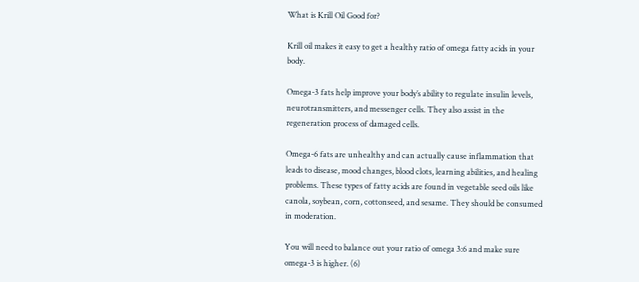What is Krill Oil Good for?

Krill oil makes it easy to get a healthy ratio of omega fatty acids in your body.

Omega-3 fats help improve your body’s ability to regulate insulin levels, neurotransmitters, and messenger cells. They also assist in the regeneration process of damaged cells.

Omega-6 fats are unhealthy and can actually cause inflammation that leads to disease, mood changes, blood clots, learning abilities, and healing problems. These types of fatty acids are found in vegetable seed oils like canola, soybean, corn, cottonseed, and sesame. They should be consumed in moderation.

You will need to balance out your ratio of omega 3:6 and make sure omega-3 is higher. (6)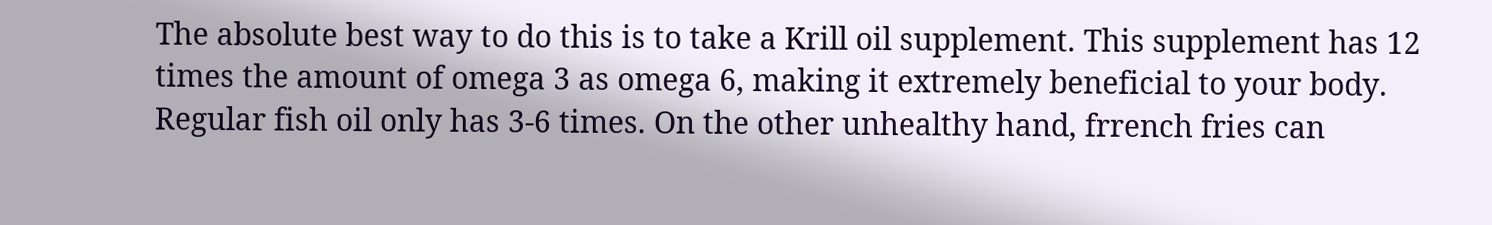The absolute best way to do this is to take a Krill oil supplement. This supplement has 12 times the amount of omega 3 as omega 6, making it extremely beneficial to your body. Regular fish oil only has 3-6 times. On the other unhealthy hand, frrench fries can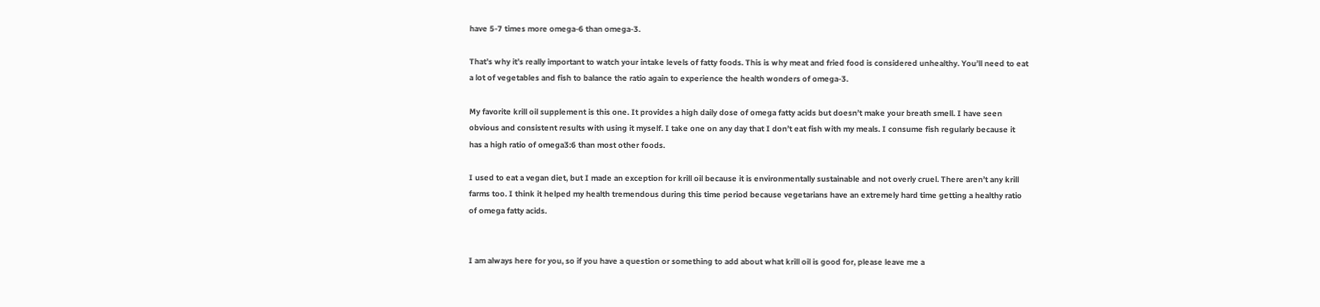have 5-7 times more omega-6 than omega-3.

That’s why it’s really important to watch your intake levels of fatty foods. This is why meat and fried food is considered unhealthy. You’ll need to eat a lot of vegetables and fish to balance the ratio again to experience the health wonders of omega-3.

My favorite krill oil supplement is this one. It provides a high daily dose of omega fatty acids but doesn’t make your breath smell. I have seen obvious and consistent results with using it myself. I take one on any day that I don’t eat fish with my meals. I consume fish regularly because it has a high ratio of omega3:6 than most other foods.

I used to eat a vegan diet, but I made an exception for krill oil because it is environmentally sustainable and not overly cruel. There aren’t any krill farms too. I think it helped my health tremendous during this time period because vegetarians have an extremely hard time getting a healthy ratio of omega fatty acids.


I am always here for you, so if you have a question or something to add about what krill oil is good for, please leave me a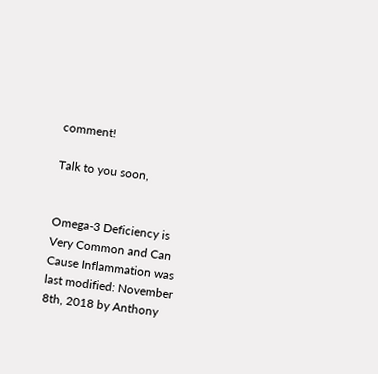comment!

Talk to you soon,


Omega-3 Deficiency is Very Common and Can Cause Inflammation was last modified: November 8th, 2018 by Anthony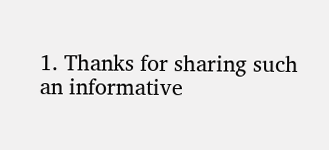1. Thanks for sharing such an informative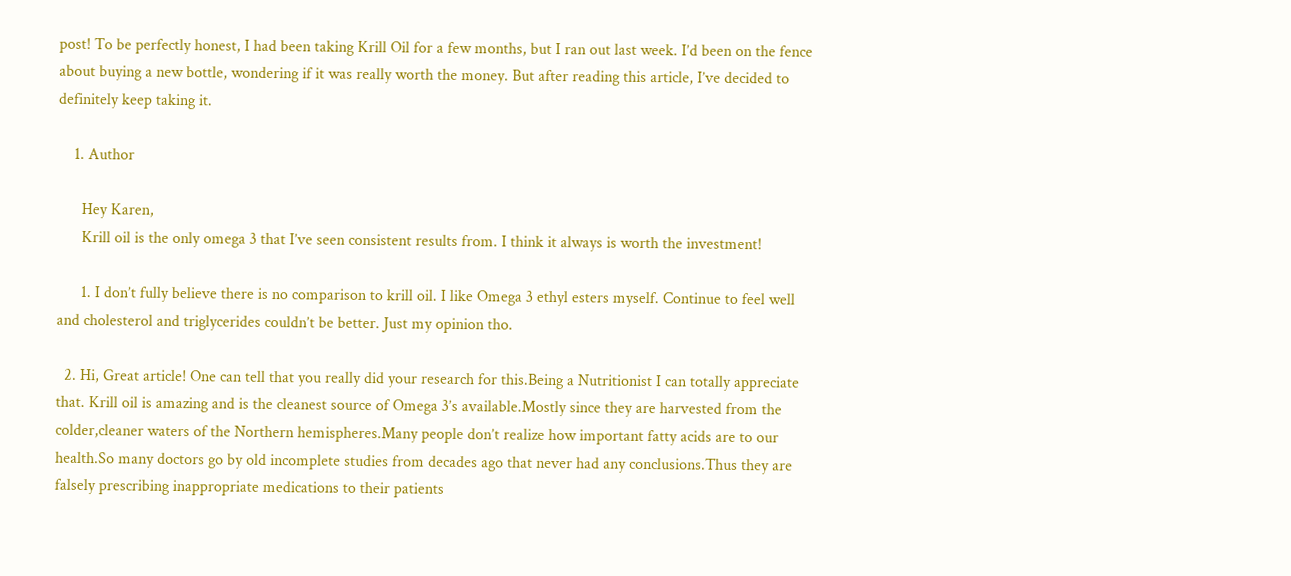post! To be perfectly honest, I had been taking Krill Oil for a few months, but I ran out last week. I’d been on the fence about buying a new bottle, wondering if it was really worth the money. But after reading this article, I’ve decided to definitely keep taking it.

    1. Author

      Hey Karen,
      Krill oil is the only omega 3 that I’ve seen consistent results from. I think it always is worth the investment!

      1. I don’t fully believe there is no comparison to krill oil. I like Omega 3 ethyl esters myself. Continue to feel well and cholesterol and triglycerides couldn’t be better. Just my opinion tho.

  2. Hi, Great article! One can tell that you really did your research for this.Being a Nutritionist I can totally appreciate that. Krill oil is amazing and is the cleanest source of Omega 3’s available.Mostly since they are harvested from the colder,cleaner waters of the Northern hemispheres.Many people don’t realize how important fatty acids are to our health.So many doctors go by old incomplete studies from decades ago that never had any conclusions.Thus they are falsely prescribing inappropriate medications to their patients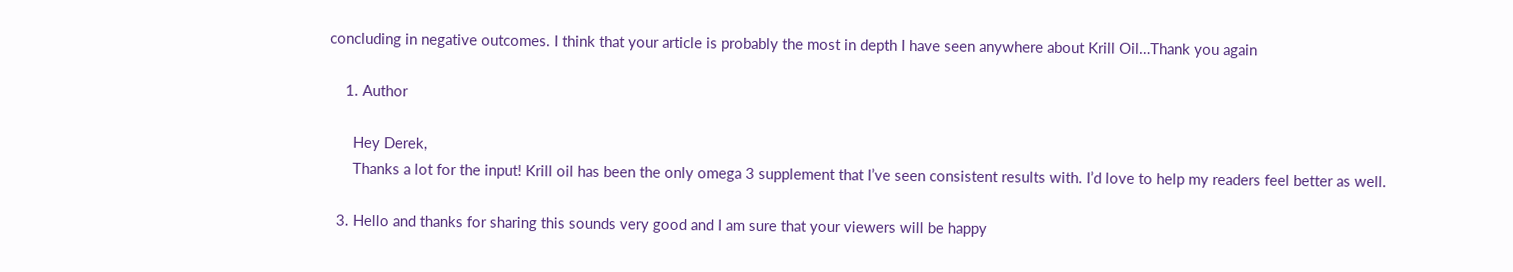concluding in negative outcomes. I think that your article is probably the most in depth I have seen anywhere about Krill Oil…Thank you again

    1. Author

      Hey Derek,
      Thanks a lot for the input! Krill oil has been the only omega 3 supplement that I’ve seen consistent results with. I’d love to help my readers feel better as well.

  3. Hello and thanks for sharing this sounds very good and I am sure that your viewers will be happy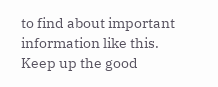to find about important information like this. Keep up the good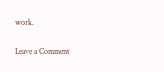work.

Leave a Comment